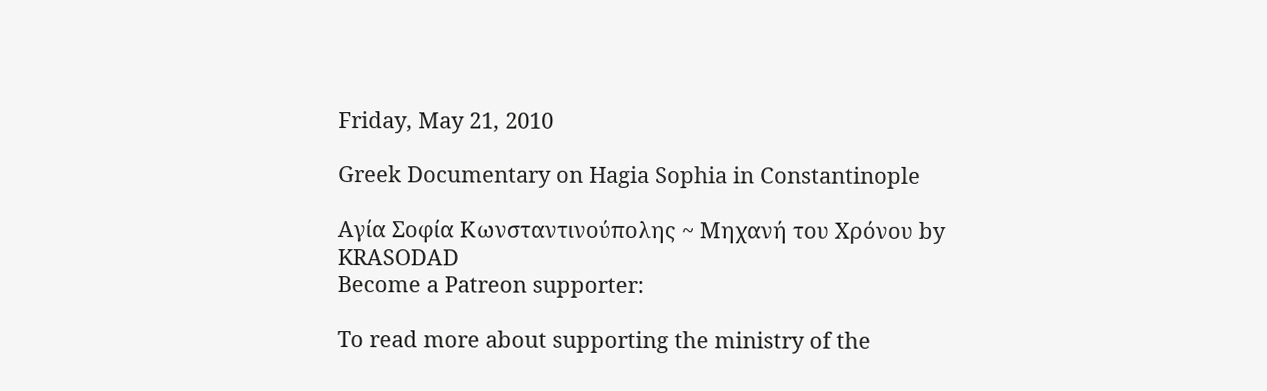Friday, May 21, 2010

Greek Documentary on Hagia Sophia in Constantinople

Αγία Σοφία Κωνσταντινούπολης ~ Μηχανή του Χρόνου by KRASODAD
Become a Patreon supporter:

To read more about supporting the ministry of the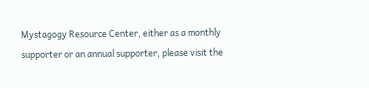Mystagogy Resource Center, either as a monthly supporter or an annual supporter, please visit the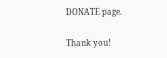DONATE page.

Thank you!